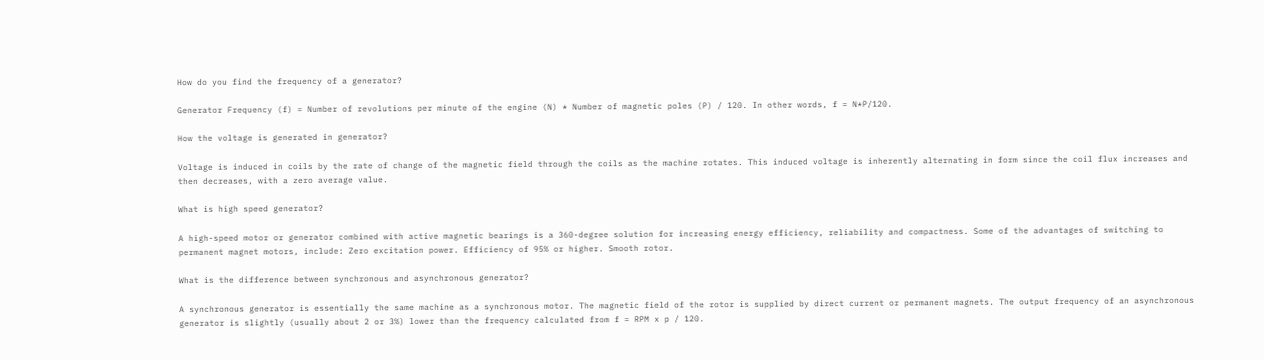How do you find the frequency of a generator?

Generator Frequency (f) = Number of revolutions per minute of the engine (N) * Number of magnetic poles (P) / 120. In other words, f = N*P/120.

How the voltage is generated in generator?

Voltage is induced in coils by the rate of change of the magnetic field through the coils as the machine rotates. This induced voltage is inherently alternating in form since the coil flux increases and then decreases, with a zero average value.

What is high speed generator?

A high-speed motor or generator combined with active magnetic bearings is a 360-degree solution for increasing energy efficiency, reliability and compactness. Some of the advantages of switching to permanent magnet motors, include: Zero excitation power. Efficiency of 95% or higher. Smooth rotor.

What is the difference between synchronous and asynchronous generator?

A synchronous generator is essentially the same machine as a synchronous motor. The magnetic field of the rotor is supplied by direct current or permanent magnets. The output frequency of an asynchronous generator is slightly (usually about 2 or 3%) lower than the frequency calculated from f = RPM x p / 120.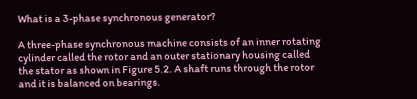What is a 3-phase synchronous generator?

A three-phase synchronous machine consists of an inner rotating cylinder called the rotor and an outer stationary housing called the stator as shown in Figure 5.2. A shaft runs through the rotor and it is balanced on bearings.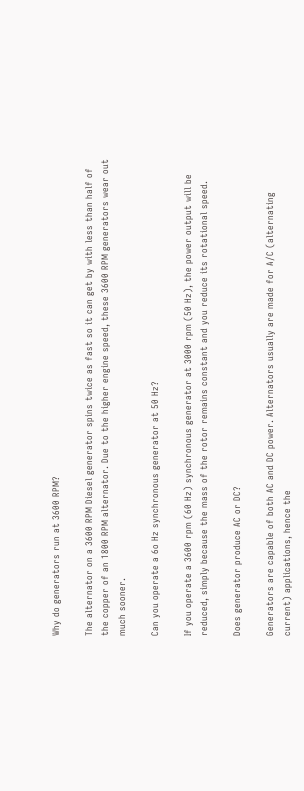Why do generators run at 3600 RPM?

The alternator on a 3600 RPM Diesel generator spins twice as fast so it can get by with less than half of the copper of an 1800 RPM alternator. Due to the higher engine speed, these 3600 RPM generators wear out much sooner.

Can you operate a 6o Hz synchronous generator at 50 Hz?

If you operate a 3600 rpm (60 Hz) synchronous generator at 3000 rpm (50 Hz), the power output will be reduced, simply because the mass of the rotor remains constant and you reduce its rotational speed.

Does generator produce AC or DC?

Generators are capable of both AC and DC power. Alternators usually are made for A/C (alternating current) applications, hence the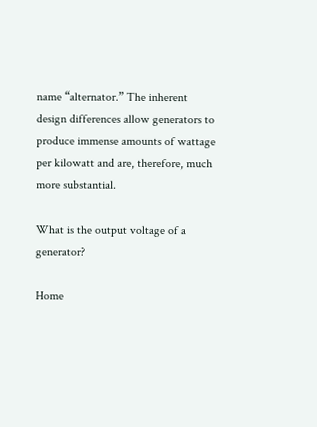name “alternator.” The inherent design differences allow generators to produce immense amounts of wattage per kilowatt and are, therefore, much more substantial.

What is the output voltage of a generator?

Home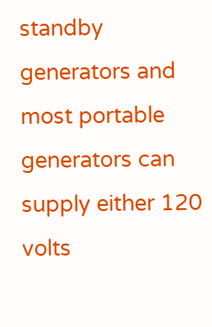standby generators and most portable generators can supply either 120 volts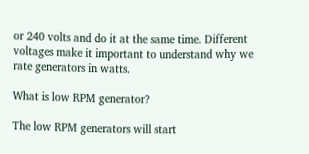or 240 volts and do it at the same time. Different voltages make it important to understand why we rate generators in watts.

What is low RPM generator?

The low RPM generators will start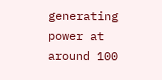generating power at around 100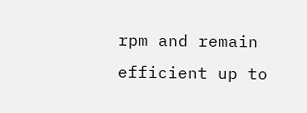rpm and remain efficient up to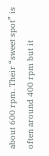about 600 rpm. Their “sweet spot” is often around 400 rpm but it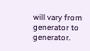will vary from generator to generator.